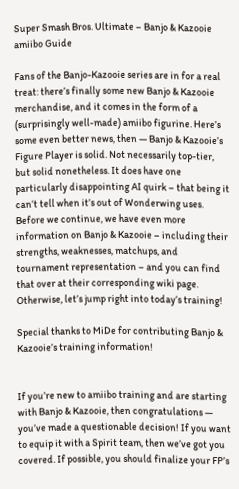Super Smash Bros. Ultimate – Banjo & Kazooie amiibo Guide

Fans of the Banjo-Kazooie series are in for a real treat: there’s finally some new Banjo & Kazooie merchandise, and it comes in the form of a (surprisingly well-made) amiibo figurine. Here’s some even better news, then — Banjo & Kazooie’s Figure Player is solid. Not necessarily top-tier, but solid nonetheless. It does have one particularly disappointing AI quirk – that being it can’t tell when it’s out of Wonderwing uses. Before we continue, we have even more information on Banjo & Kazooie – including their strengths, weaknesses, matchups, and tournament representation – and you can find that over at their corresponding wiki page. Otherwise, let’s jump right into today’s training!

Special thanks to MiDe for contributing Banjo & Kazooie’s training information!


If you’re new to amiibo training and are starting with Banjo & Kazooie, then congratulations — you’ve made a questionable decision! If you want to equip it with a Spirit team, then we’ve got you covered. If possible, you should finalize your FP’s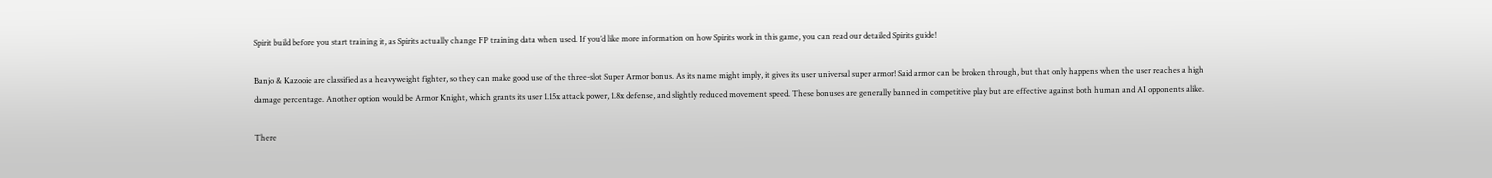Spirit build before you start training it, as Spirits actually change FP training data when used. If you’d like more information on how Spirits work in this game, you can read our detailed Spirits guide!

Banjo & Kazooie are classified as a heavyweight fighter, so they can make good use of the three-slot Super Armor bonus. As its name might imply, it gives its user universal super armor! Said armor can be broken through, but that only happens when the user reaches a high damage percentage. Another option would be Armor Knight, which grants its user 1.15x attack power, 1.8x defense, and slightly reduced movement speed. These bonuses are generally banned in competitive play but are effective against both human and AI opponents alike.

There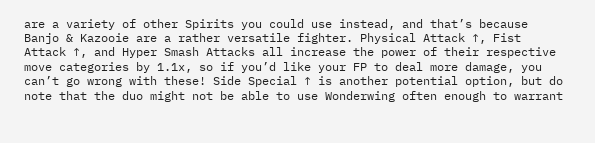are a variety of other Spirits you could use instead, and that’s because Banjo & Kazooie are a rather versatile fighter. Physical Attack ↑, Fist Attack ↑, and Hyper Smash Attacks all increase the power of their respective move categories by 1.1x, so if you’d like your FP to deal more damage, you can’t go wrong with these! Side Special ↑ is another potential option, but do note that the duo might not be able to use Wonderwing often enough to warrant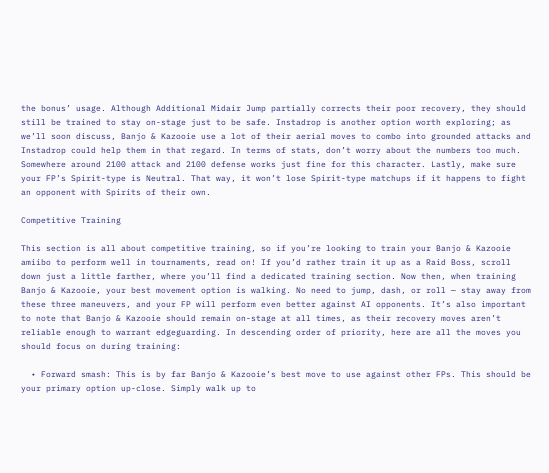the bonus’ usage. Although Additional Midair Jump partially corrects their poor recovery, they should still be trained to stay on-stage just to be safe. Instadrop is another option worth exploring; as we’ll soon discuss, Banjo & Kazooie use a lot of their aerial moves to combo into grounded attacks and Instadrop could help them in that regard. In terms of stats, don’t worry about the numbers too much. Somewhere around 2100 attack and 2100 defense works just fine for this character. Lastly, make sure your FP’s Spirit-type is Neutral. That way, it won’t lose Spirit-type matchups if it happens to fight an opponent with Spirits of their own.

Competitive Training

This section is all about competitive training, so if you’re looking to train your Banjo & Kazooie amiibo to perform well in tournaments, read on! If you’d rather train it up as a Raid Boss, scroll down just a little farther, where you’ll find a dedicated training section. Now then, when training Banjo & Kazooie, your best movement option is walking. No need to jump, dash, or roll — stay away from these three maneuvers, and your FP will perform even better against AI opponents. It’s also important to note that Banjo & Kazooie should remain on-stage at all times, as their recovery moves aren’t reliable enough to warrant edgeguarding. In descending order of priority, here are all the moves you should focus on during training:

  • Forward smash: This is by far Banjo & Kazooie’s best move to use against other FPs. This should be your primary option up-close. Simply walk up to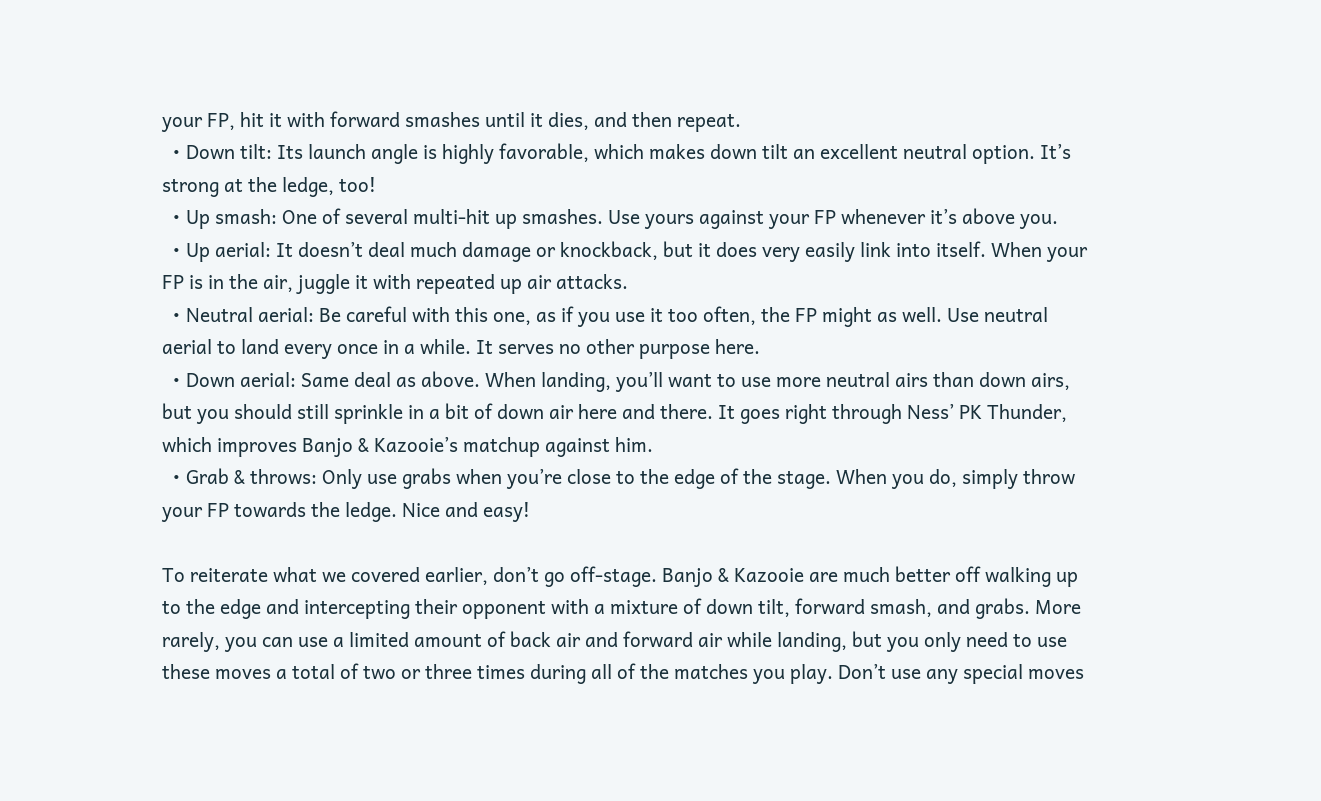your FP, hit it with forward smashes until it dies, and then repeat.
  • Down tilt: Its launch angle is highly favorable, which makes down tilt an excellent neutral option. It’s strong at the ledge, too!
  • Up smash: One of several multi-hit up smashes. Use yours against your FP whenever it’s above you.
  • Up aerial: It doesn’t deal much damage or knockback, but it does very easily link into itself. When your FP is in the air, juggle it with repeated up air attacks.
  • Neutral aerial: Be careful with this one, as if you use it too often, the FP might as well. Use neutral aerial to land every once in a while. It serves no other purpose here.
  • Down aerial: Same deal as above. When landing, you’ll want to use more neutral airs than down airs, but you should still sprinkle in a bit of down air here and there. It goes right through Ness’ PK Thunder, which improves Banjo & Kazooie’s matchup against him.
  • Grab & throws: Only use grabs when you’re close to the edge of the stage. When you do, simply throw your FP towards the ledge. Nice and easy!

To reiterate what we covered earlier, don’t go off-stage. Banjo & Kazooie are much better off walking up to the edge and intercepting their opponent with a mixture of down tilt, forward smash, and grabs. More rarely, you can use a limited amount of back air and forward air while landing, but you only need to use these moves a total of two or three times during all of the matches you play. Don’t use any special moves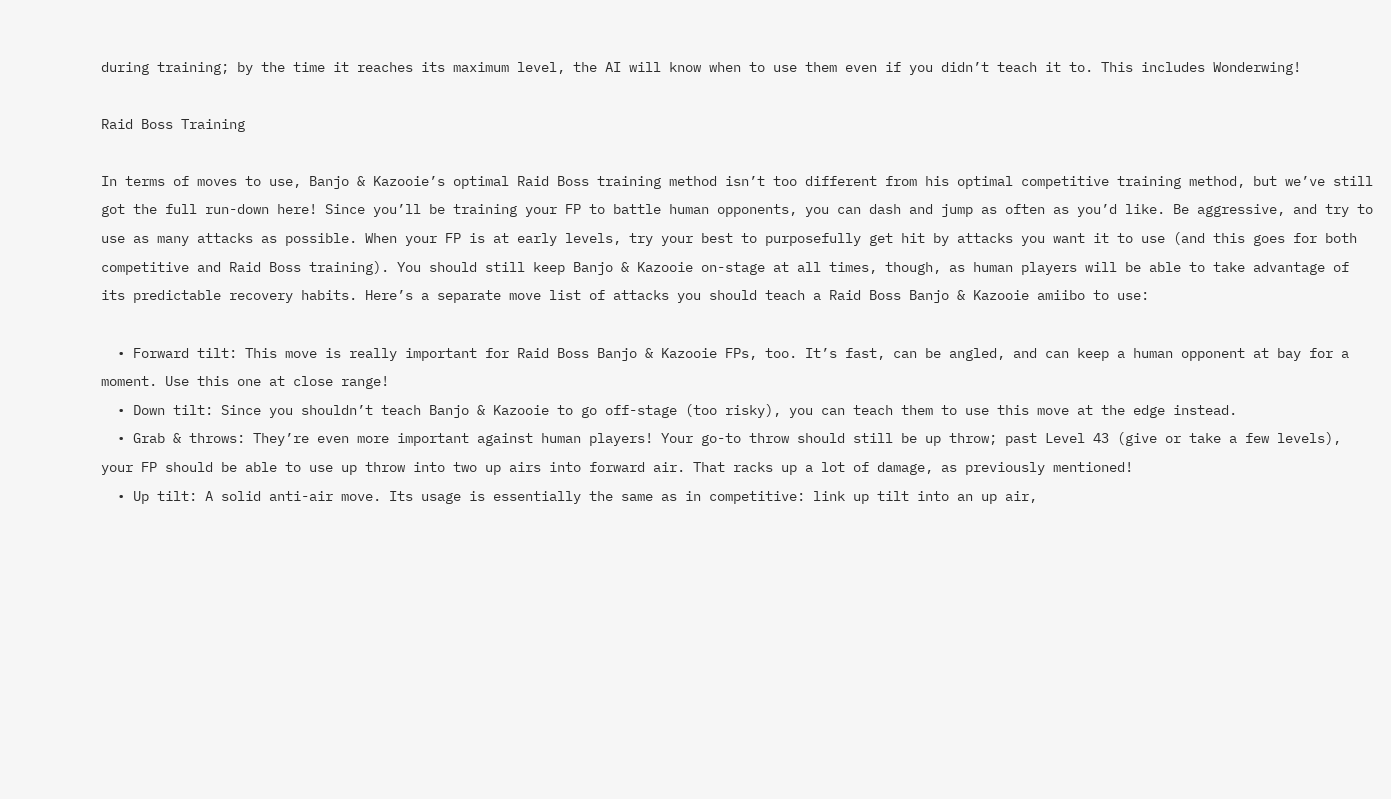during training; by the time it reaches its maximum level, the AI will know when to use them even if you didn’t teach it to. This includes Wonderwing!

Raid Boss Training

In terms of moves to use, Banjo & Kazooie’s optimal Raid Boss training method isn’t too different from his optimal competitive training method, but we’ve still got the full run-down here! Since you’ll be training your FP to battle human opponents, you can dash and jump as often as you’d like. Be aggressive, and try to use as many attacks as possible. When your FP is at early levels, try your best to purposefully get hit by attacks you want it to use (and this goes for both competitive and Raid Boss training). You should still keep Banjo & Kazooie on-stage at all times, though, as human players will be able to take advantage of its predictable recovery habits. Here’s a separate move list of attacks you should teach a Raid Boss Banjo & Kazooie amiibo to use:

  • Forward tilt: This move is really important for Raid Boss Banjo & Kazooie FPs, too. It’s fast, can be angled, and can keep a human opponent at bay for a moment. Use this one at close range!
  • Down tilt: Since you shouldn’t teach Banjo & Kazooie to go off-stage (too risky), you can teach them to use this move at the edge instead.
  • Grab & throws: They’re even more important against human players! Your go-to throw should still be up throw; past Level 43 (give or take a few levels), your FP should be able to use up throw into two up airs into forward air. That racks up a lot of damage, as previously mentioned!
  • Up tilt: A solid anti-air move. Its usage is essentially the same as in competitive: link up tilt into an up air,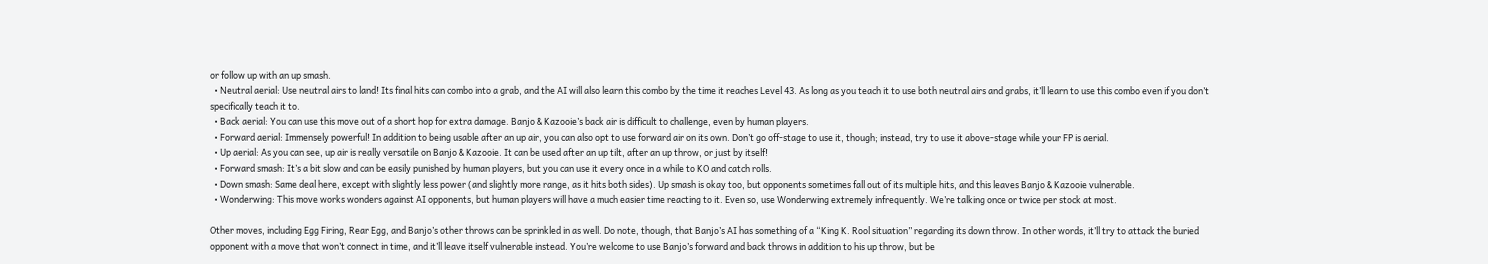or follow up with an up smash.
  • Neutral aerial: Use neutral airs to land! Its final hits can combo into a grab, and the AI will also learn this combo by the time it reaches Level 43. As long as you teach it to use both neutral airs and grabs, it’ll learn to use this combo even if you don’t specifically teach it to.
  • Back aerial: You can use this move out of a short hop for extra damage. Banjo & Kazooie’s back air is difficult to challenge, even by human players.
  • Forward aerial: Immensely powerful! In addition to being usable after an up air, you can also opt to use forward air on its own. Don’t go off-stage to use it, though; instead, try to use it above-stage while your FP is aerial.
  • Up aerial: As you can see, up air is really versatile on Banjo & Kazooie. It can be used after an up tilt, after an up throw, or just by itself!
  • Forward smash: It’s a bit slow and can be easily punished by human players, but you can use it every once in a while to KO and catch rolls.
  • Down smash: Same deal here, except with slightly less power (and slightly more range, as it hits both sides). Up smash is okay too, but opponents sometimes fall out of its multiple hits, and this leaves Banjo & Kazooie vulnerable.
  • Wonderwing: This move works wonders against AI opponents, but human players will have a much easier time reacting to it. Even so, use Wonderwing extremely infrequently. We’re talking once or twice per stock at most.

Other moves, including Egg Firing, Rear Egg, and Banjo’s other throws can be sprinkled in as well. Do note, though, that Banjo’s AI has something of a “King K. Rool situation” regarding its down throw. In other words, it’ll try to attack the buried opponent with a move that won’t connect in time, and it’ll leave itself vulnerable instead. You’re welcome to use Banjo’s forward and back throws in addition to his up throw, but be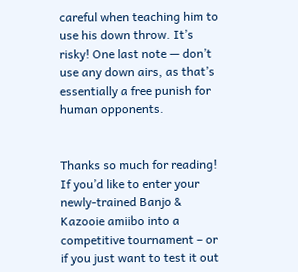careful when teaching him to use his down throw. It’s risky! One last note — don’t use any down airs, as that’s essentially a free punish for human opponents.


Thanks so much for reading! If you’d like to enter your newly-trained Banjo & Kazooie amiibo into a competitive tournament – or if you just want to test it out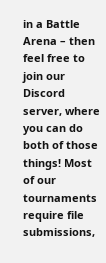in a Battle Arena – then feel free to join our Discord server, where you can do both of those things! Most of our tournaments require file submissions,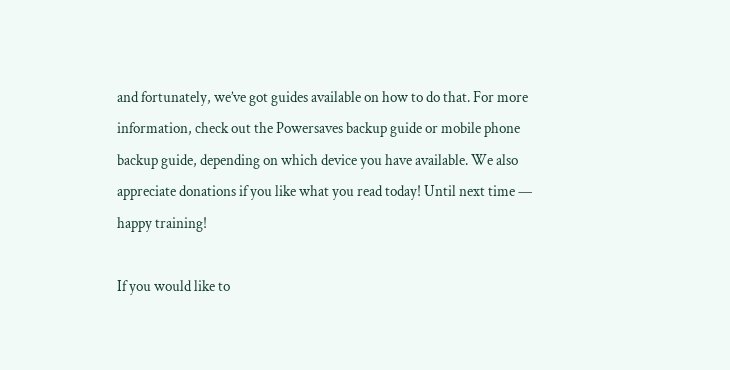and fortunately, we’ve got guides available on how to do that. For more information, check out the Powersaves backup guide or mobile phone backup guide, depending on which device you have available. We also appreciate donations if you like what you read today! Until next time — happy training!

If you would like to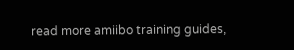read more amiibo training guides,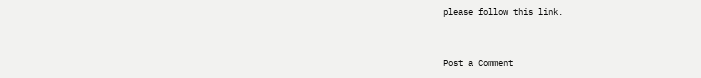please follow this link.



Post a Comment